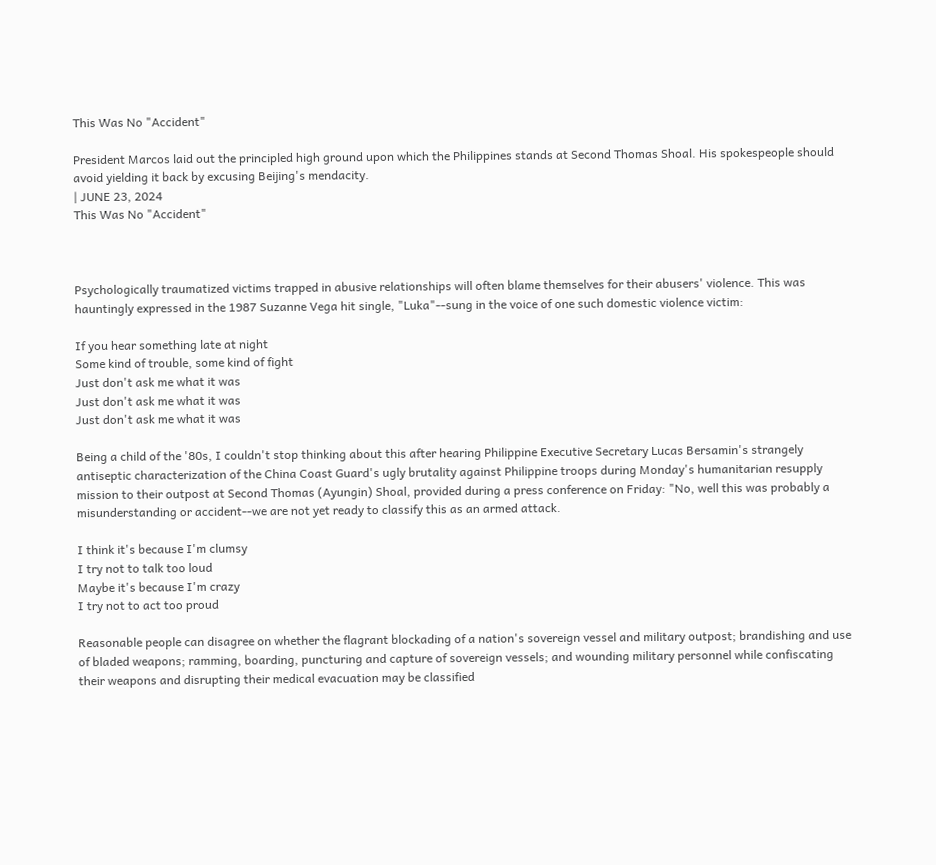This Was No "Accident"

President Marcos laid out the principled high ground upon which the Philippines stands at Second Thomas Shoal. His spokespeople should avoid yielding it back by excusing Beijing's mendacity.
| JUNE 23, 2024
This Was No "Accident"



Psychologically traumatized victims trapped in abusive relationships will often blame themselves for their abusers' violence. This was hauntingly expressed in the 1987 Suzanne Vega hit single, "Luka"--sung in the voice of one such domestic violence victim:

If you hear something late at night
Some kind of trouble, some kind of fight
Just don't ask me what it was
Just don't ask me what it was
Just don't ask me what it was

Being a child of the '80s, I couldn't stop thinking about this after hearing Philippine Executive Secretary Lucas Bersamin's strangely antiseptic characterization of the China Coast Guard's ugly brutality against Philippine troops during Monday's humanitarian resupply mission to their outpost at Second Thomas (Ayungin) Shoal, provided during a press conference on Friday: "No, well this was probably a misunderstanding or accident--we are not yet ready to classify this as an armed attack.

I think it's because I'm clumsy
I try not to talk too loud
Maybe it's because I'm crazy
I try not to act too proud

Reasonable people can disagree on whether the flagrant blockading of a nation's sovereign vessel and military outpost; brandishing and use of bladed weapons; ramming, boarding, puncturing and capture of sovereign vessels; and wounding military personnel while confiscating their weapons and disrupting their medical evacuation may be classified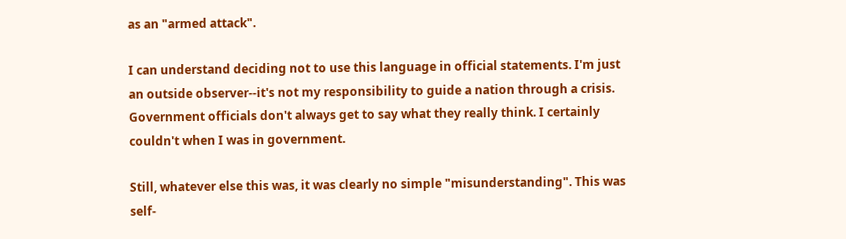as an "armed attack".

I can understand deciding not to use this language in official statements. I'm just an outside observer--it's not my responsibility to guide a nation through a crisis. Government officials don't always get to say what they really think. I certainly couldn't when I was in government.

Still, whatever else this was, it was clearly no simple "misunderstanding". This was self-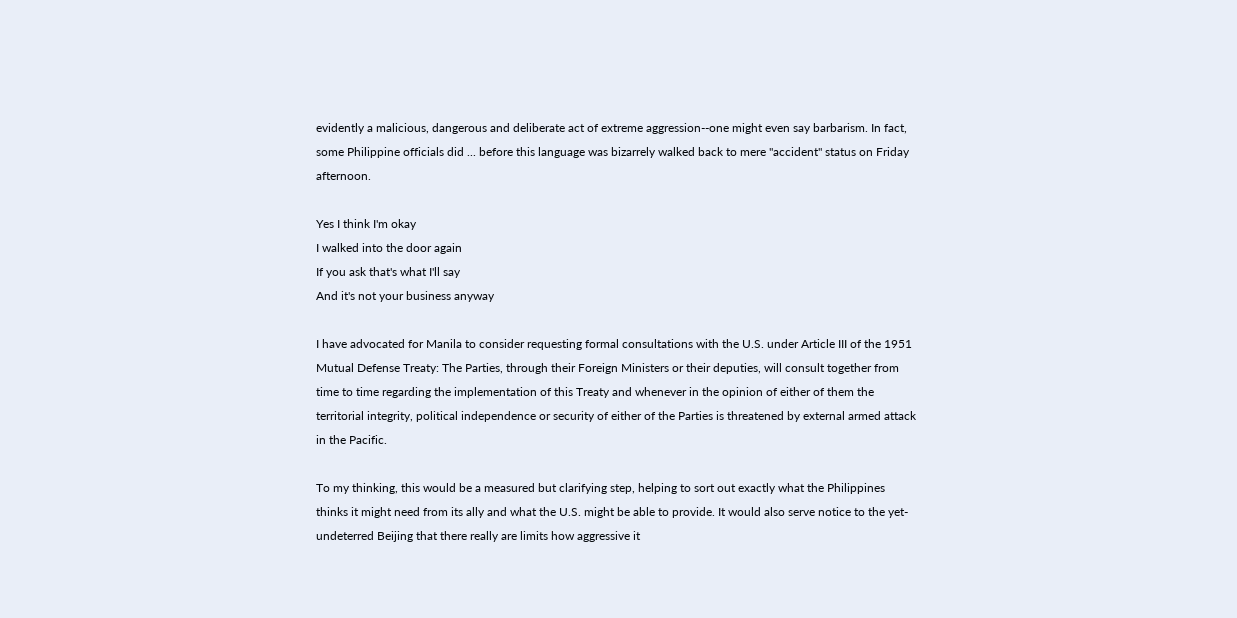evidently a malicious, dangerous and deliberate act of extreme aggression--one might even say barbarism. In fact, some Philippine officials did ... before this language was bizarrely walked back to mere "accident" status on Friday afternoon.

Yes I think I'm okay
I walked into the door again
If you ask that's what I'll say
And it's not your business anyway

I have advocated for Manila to consider requesting formal consultations with the U.S. under Article III of the 1951 Mutual Defense Treaty: The Parties, through their Foreign Ministers or their deputies, will consult together from time to time regarding the implementation of this Treaty and whenever in the opinion of either of them the territorial integrity, political independence or security of either of the Parties is threatened by external armed attack in the Pacific.

To my thinking, this would be a measured but clarifying step, helping to sort out exactly what the Philippines thinks it might need from its ally and what the U.S. might be able to provide. It would also serve notice to the yet-undeterred Beijing that there really are limits how aggressive it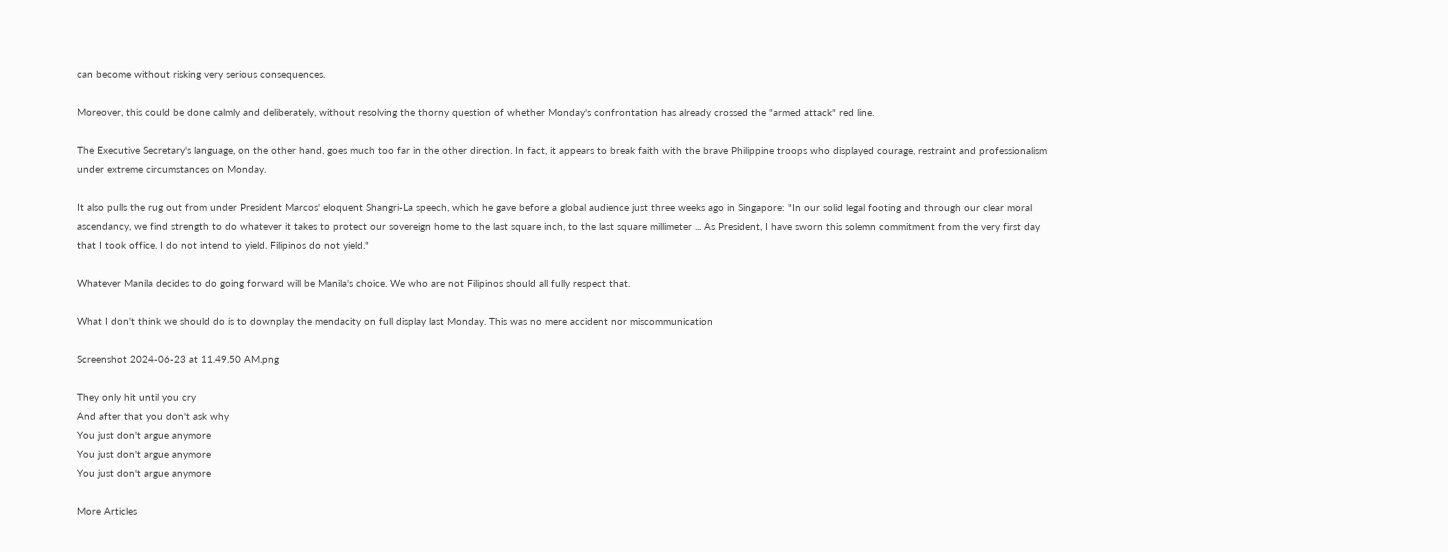can become without risking very serious consequences.

Moreover, this could be done calmly and deliberately, without resolving the thorny question of whether Monday's confrontation has already crossed the "armed attack" red line.

The Executive Secretary's language, on the other hand, goes much too far in the other direction. In fact, it appears to break faith with the brave Philippine troops who displayed courage, restraint and professionalism under extreme circumstances on Monday.

It also pulls the rug out from under President Marcos' eloquent Shangri-La speech, which he gave before a global audience just three weeks ago in Singapore: "In our solid legal footing and through our clear moral ascendancy, we find strength to do whatever it takes to protect our sovereign home to the last square inch, to the last square millimeter ... As President, I have sworn this solemn commitment from the very first day that I took office. I do not intend to yield. Filipinos do not yield."

Whatever Manila decides to do going forward will be Manila's choice. We who are not Filipinos should all fully respect that.

What I don't think we should do is to downplay the mendacity on full display last Monday. This was no mere accident nor miscommunication

Screenshot 2024-06-23 at 11.49.50 AM.png

They only hit until you cry
And after that you don't ask why
You just don't argue anymore
You just don't argue anymore
You just don't argue anymore

More Articles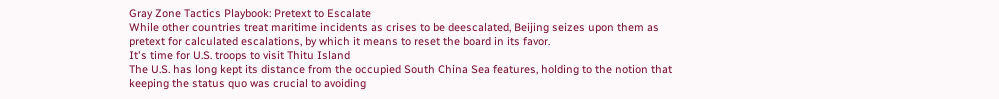Gray Zone Tactics Playbook: Pretext to Escalate
While other countries treat maritime incidents as crises to be deescalated, Beijing seizes upon them as pretext for calculated escalations, by which it means to reset the board in its favor.
It's time for U.S. troops to visit Thitu Island
The U.S. has long kept its distance from the occupied South China Sea features, holding to the notion that keeping the status quo was crucial to avoiding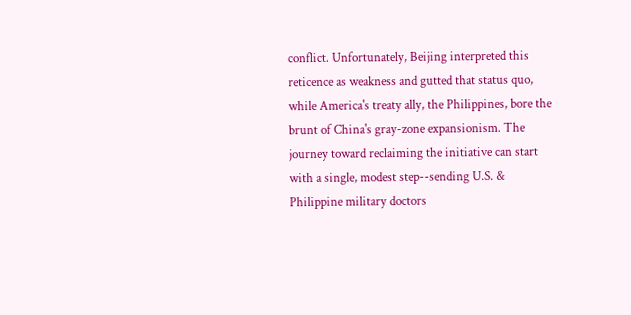conflict. Unfortunately, Beijing interpreted this reticence as weakness and gutted that status quo, while America's treaty ally, the Philippines, bore the brunt of China's gray-zone expansionism. The journey toward reclaiming the initiative can start with a single, modest step--sending U.S. & Philippine military doctors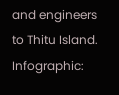and engineers to Thitu Island.
Infographic: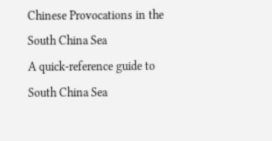Chinese Provocations in the South China Sea
A quick-reference guide to South China Sea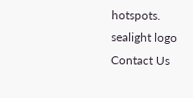hotspots.
sealight logo
Contact Us